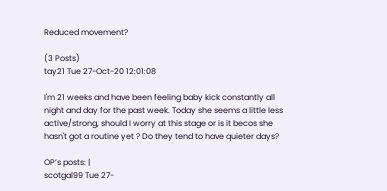Reduced movement?

(3 Posts)
tay21 Tue 27-Oct-20 12:01:08

I'm 21 weeks and have been feeling baby kick constantly all night and day for the past week. Today she seems a little less active/strong, should I worry at this stage or is it becos she hasn't got a routine yet ? Do they tend to have quieter days?

OP’s posts: |
scotgal99 Tue 27-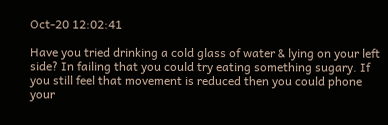Oct-20 12:02:41

Have you tried drinking a cold glass of water & lying on your left side? In failing that you could try eating something sugary. If you still feel that movement is reduced then you could phone your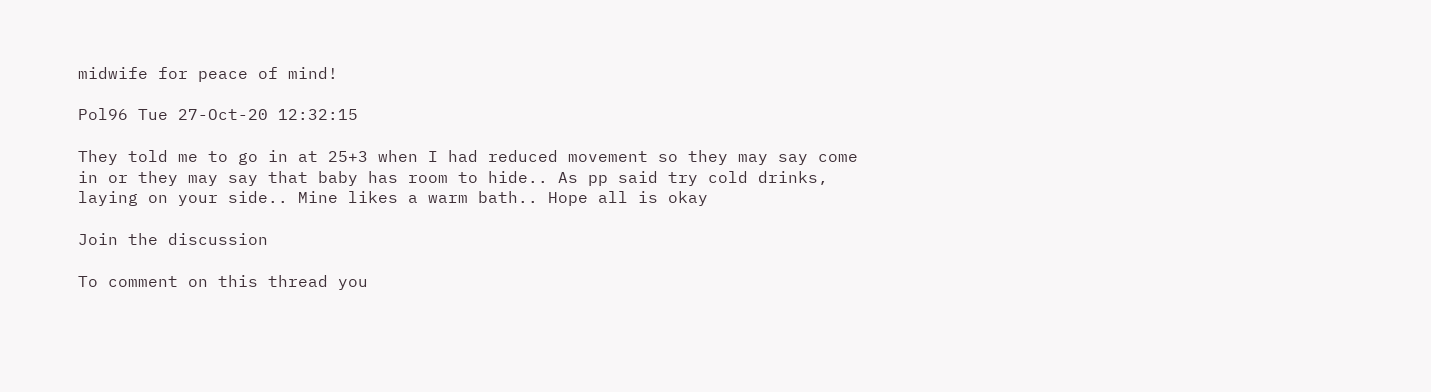midwife for peace of mind!

Pol96 Tue 27-Oct-20 12:32:15

They told me to go in at 25+3 when I had reduced movement so they may say come in or they may say that baby has room to hide.. As pp said try cold drinks, laying on your side.. Mine likes a warm bath.. Hope all is okay

Join the discussion

To comment on this thread you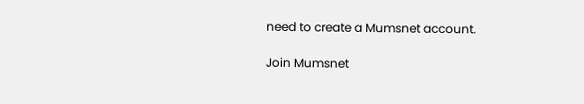need to create a Mumsnet account.

Join Mumsnet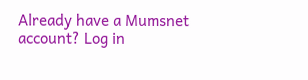Already have a Mumsnet account? Log in